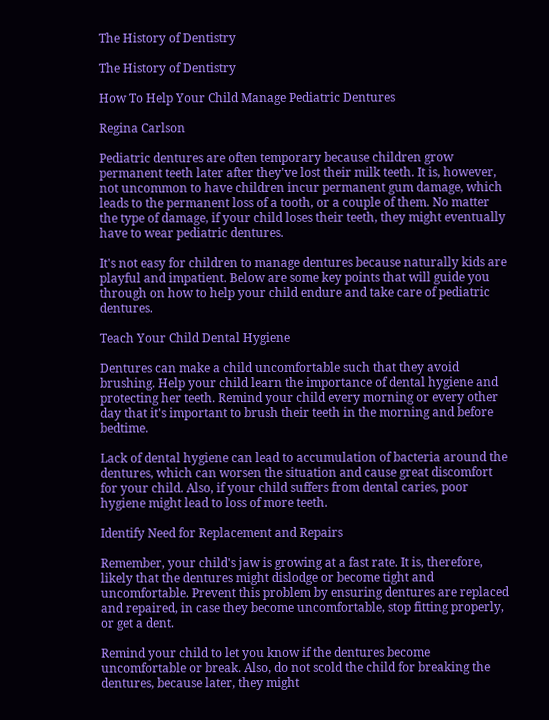The History of Dentistry

The History of Dentistry

How To Help Your Child Manage Pediatric Dentures

Regina Carlson

Pediatric dentures are often temporary because children grow permanent teeth later after they've lost their milk teeth. It is, however, not uncommon to have children incur permanent gum damage, which leads to the permanent loss of a tooth, or a couple of them. No matter the type of damage, if your child loses their teeth, they might eventually have to wear pediatric dentures.

It's not easy for children to manage dentures because naturally kids are playful and impatient. Below are some key points that will guide you through on how to help your child endure and take care of pediatric dentures.

Teach Your Child Dental Hygiene

Dentures can make a child uncomfortable such that they avoid brushing. Help your child learn the importance of dental hygiene and protecting her teeth. Remind your child every morning or every other day that it's important to brush their teeth in the morning and before bedtime.

Lack of dental hygiene can lead to accumulation of bacteria around the dentures, which can worsen the situation and cause great discomfort for your child. Also, if your child suffers from dental caries, poor hygiene might lead to loss of more teeth.

Identify Need for Replacement and Repairs

Remember, your child's jaw is growing at a fast rate. It is, therefore, likely that the dentures might dislodge or become tight and uncomfortable. Prevent this problem by ensuring dentures are replaced and repaired, in case they become uncomfortable, stop fitting properly, or get a dent.

Remind your child to let you know if the dentures become uncomfortable or break. Also, do not scold the child for breaking the dentures, because later, they might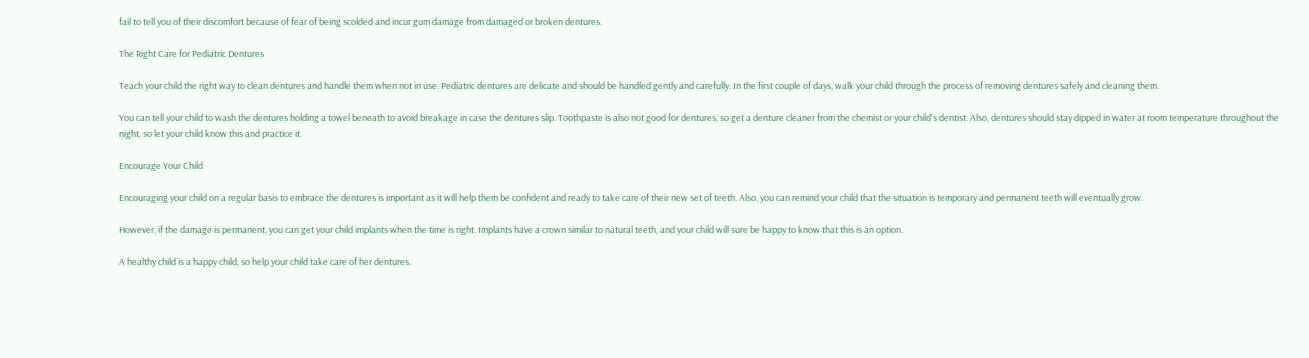fail to tell you of their discomfort because of fear of being scolded and incur gum damage from damaged or broken dentures.

The Right Care for Pediatric Dentures

Teach your child the right way to clean dentures and handle them when not in use. Pediatric dentures are delicate and should be handled gently and carefully. In the first couple of days, walk your child through the process of removing dentures safely and cleaning them.

You can tell your child to wash the dentures holding a towel beneath to avoid breakage in case the dentures slip. Toothpaste is also not good for dentures, so get a denture cleaner from the chemist or your child's dentist. Also, dentures should stay dipped in water at room temperature throughout the night, so let your child know this and practice it.

Encourage Your Child

Encouraging your child on a regular basis to embrace the dentures is important as it will help them be confident and ready to take care of their new set of teeth. Also, you can remind your child that the situation is temporary and permanent teeth will eventually grow.

However, if the damage is permanent, you can get your child implants when the time is right. Implants have a crown similar to natural teeth, and your child will sure be happy to know that this is an option.

A healthy child is a happy child, so help your child take care of her dentures.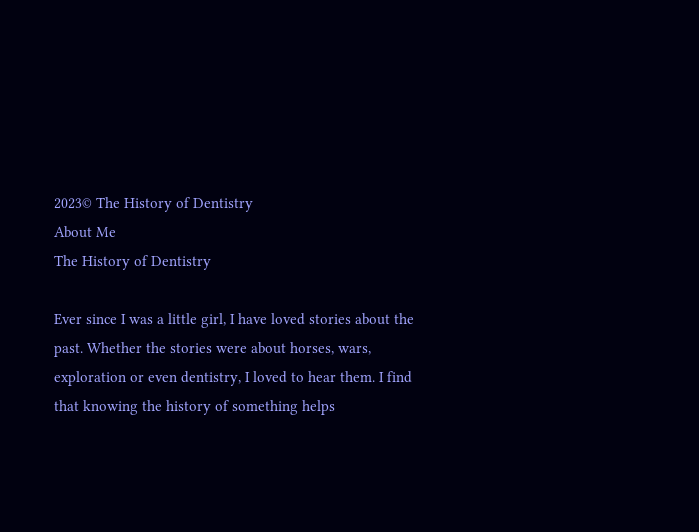2023© The History of Dentistry
About Me
The History of Dentistry

Ever since I was a little girl, I have loved stories about the past. Whether the stories were about horses, wars, exploration or even dentistry, I loved to hear them. I find that knowing the history of something helps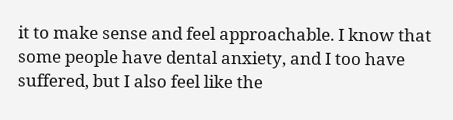it to make sense and feel approachable. I know that some people have dental anxiety, and I too have suffered, but I also feel like the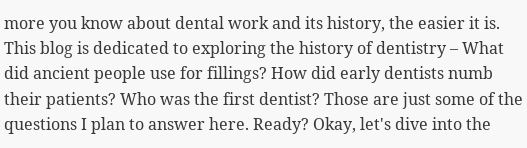more you know about dental work and its history, the easier it is. This blog is dedicated to exploring the history of dentistry – What did ancient people use for fillings? How did early dentists numb their patients? Who was the first dentist? Those are just some of the questions I plan to answer here. Ready? Okay, let's dive into the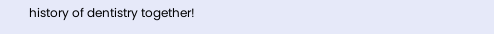history of dentistry together!